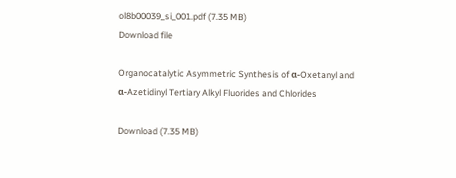ol8b00039_si_001.pdf (7.35 MB)
Download file

Organocatalytic Asymmetric Synthesis of α‑Oxetanyl and α‑Azetidinyl Tertiary Alkyl Fluorides and Chlorides

Download (7.35 MB)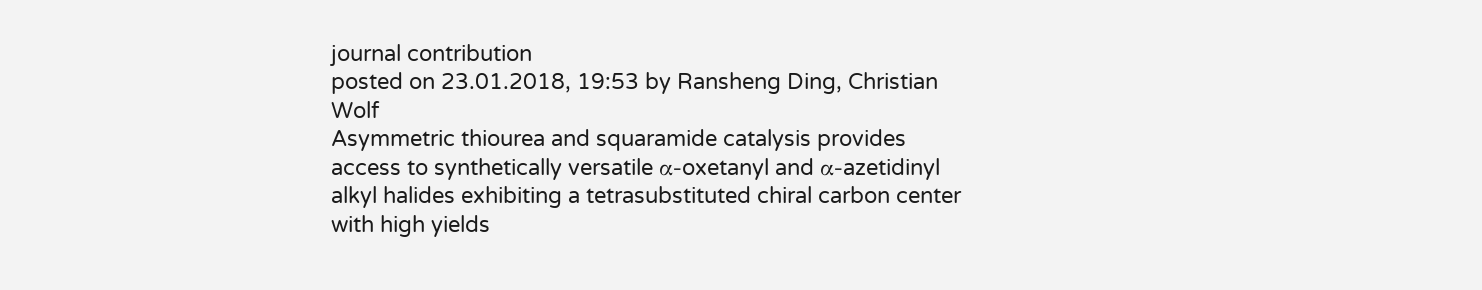journal contribution
posted on 23.01.2018, 19:53 by Ransheng Ding, Christian Wolf
Asymmetric thiourea and squaramide catalysis provides access to synthetically versatile α-oxetanyl and α-azetidinyl alkyl halides exhibiting a tetrasubstituted chiral carbon center with high yields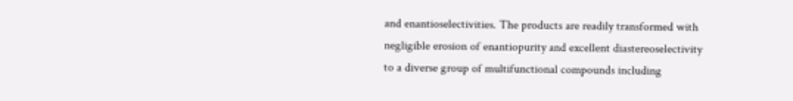and enantioselectivities. The products are readily transformed with negligible erosion of enantiopurity and excellent diastereoselectivity to a diverse group of multifunctional compounds including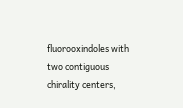fluorooxindoles with two contiguous chirality centers,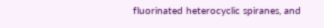fluorinated heterocyclic spiranes, and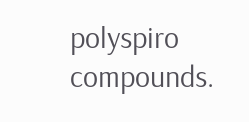polyspiro compounds.